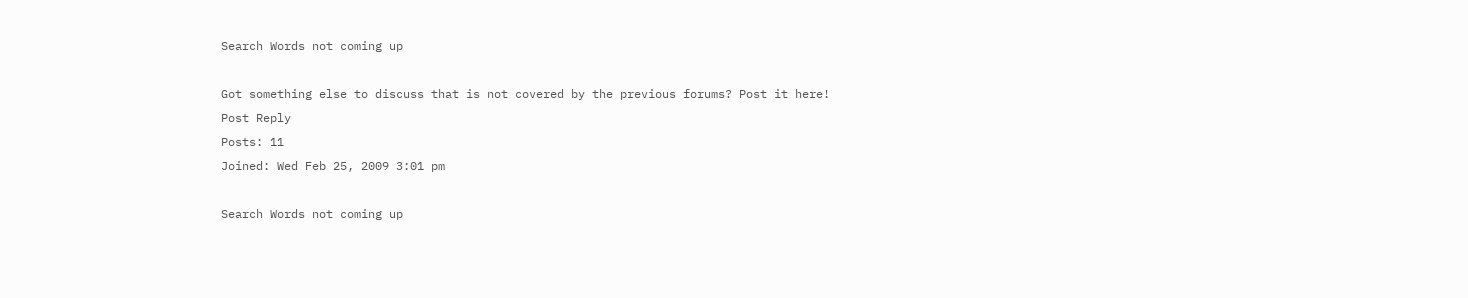Search Words not coming up

Got something else to discuss that is not covered by the previous forums? Post it here!
Post Reply
Posts: 11
Joined: Wed Feb 25, 2009 3:01 pm

Search Words not coming up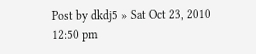Post by dkdj5 » Sat Oct 23, 2010 12:50 pm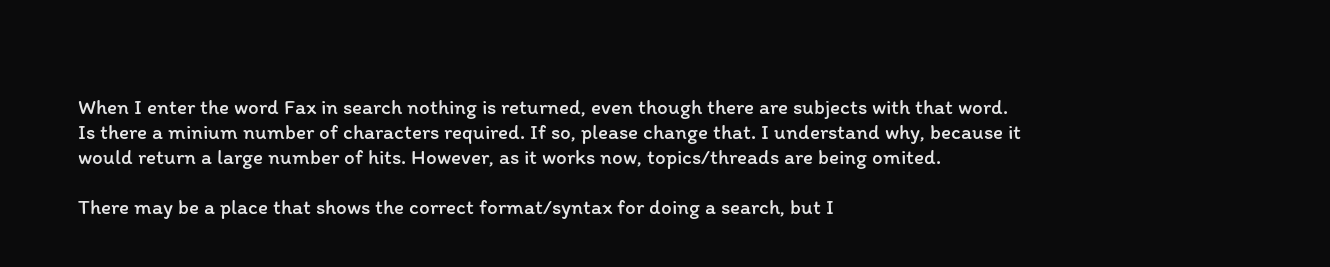When I enter the word Fax in search nothing is returned, even though there are subjects with that word.
Is there a minium number of characters required. If so, please change that. I understand why, because it
would return a large number of hits. However, as it works now, topics/threads are being omited.

There may be a place that shows the correct format/syntax for doing a search, but I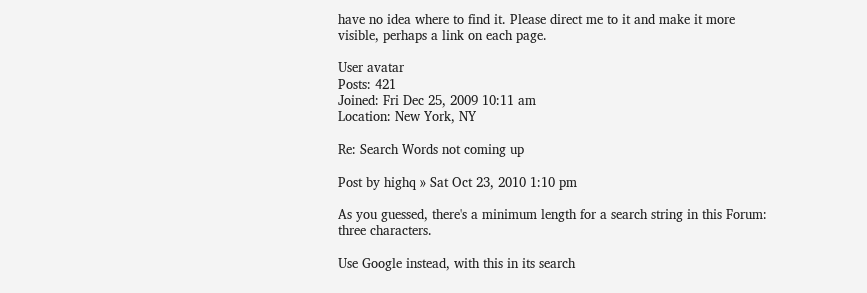have no idea where to find it. Please direct me to it and make it more visible, perhaps a link on each page.

User avatar
Posts: 421
Joined: Fri Dec 25, 2009 10:11 am
Location: New York, NY

Re: Search Words not coming up

Post by highq » Sat Oct 23, 2010 1:10 pm

As you guessed, there's a minimum length for a search string in this Forum: three characters.

Use Google instead, with this in its search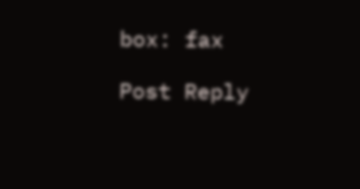box: fax

Post Reply